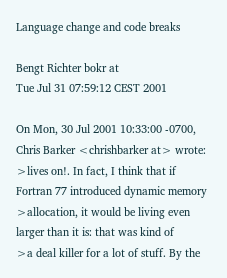Language change and code breaks

Bengt Richter bokr at
Tue Jul 31 07:59:12 CEST 2001

On Mon, 30 Jul 2001 10:33:00 -0700, Chris Barker <chrishbarker at> wrote:
>lives on!. In fact, I think that if Fortran 77 introduced dynamic memory
>allocation, it would be living even larger than it is: that was kind of
>a deal killer for a lot of stuff. By the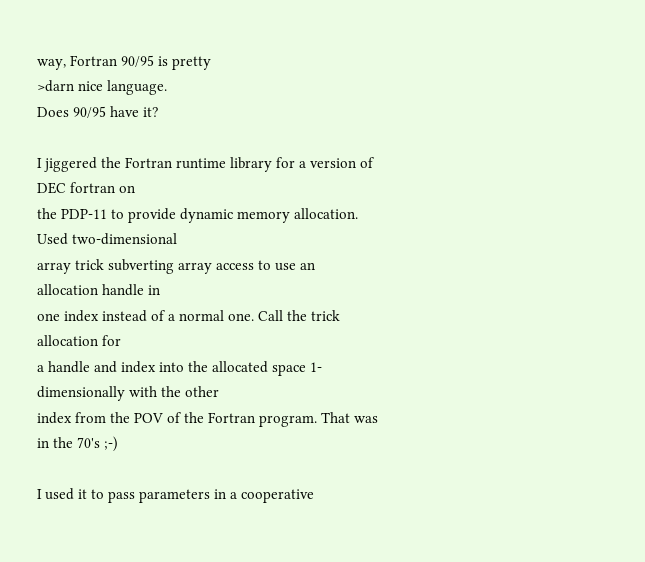way, Fortran 90/95 is pretty
>darn nice language.
Does 90/95 have it?

I jiggered the Fortran runtime library for a version of DEC fortran on
the PDP-11 to provide dynamic memory allocation. Used two-dimensional
array trick subverting array access to use an allocation handle in
one index instead of a normal one. Call the trick allocation for
a handle and index into the allocated space 1-dimensionally with the other
index from the POV of the Fortran program. That was in the 70's ;-)

I used it to pass parameters in a cooperative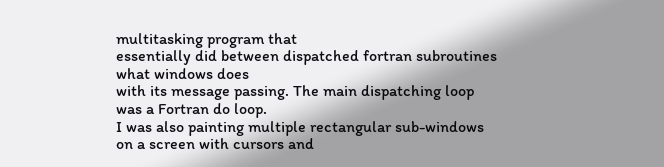multitasking program that
essentially did between dispatched fortran subroutines what windows does
with its message passing. The main dispatching loop was a Fortran do loop.
I was also painting multiple rectangular sub-windows
on a screen with cursors and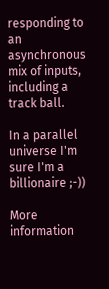responding to an asynchronous mix of inputs,
including a track ball.

In a parallel universe I'm sure I'm a billionaire ;-))

More information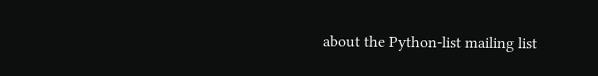about the Python-list mailing list